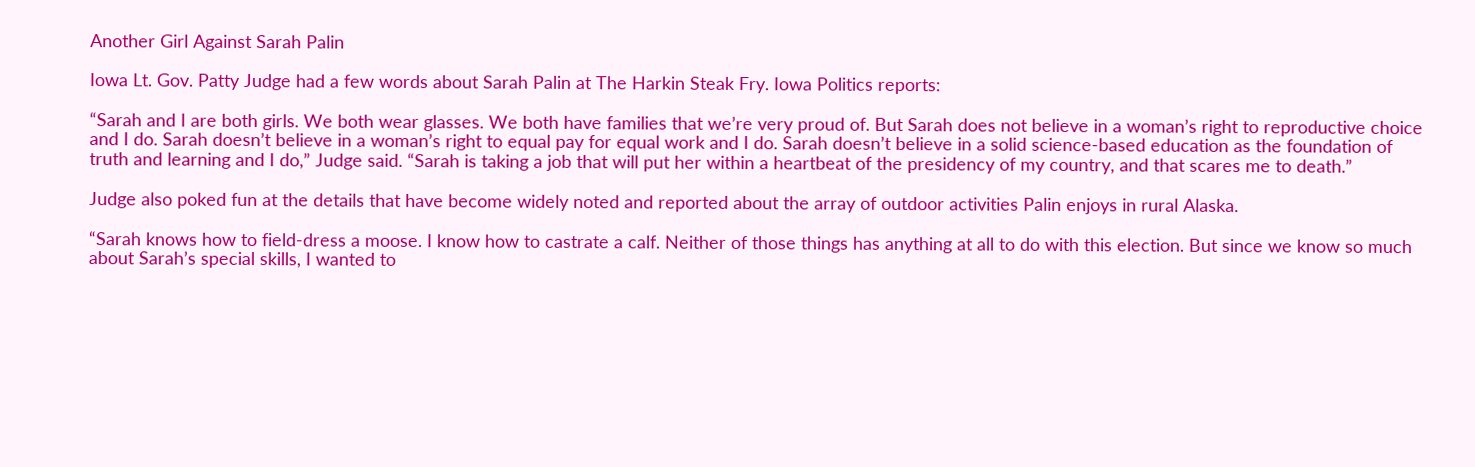Another Girl Against Sarah Palin

Iowa Lt. Gov. Patty Judge had a few words about Sarah Palin at The Harkin Steak Fry. Iowa Politics reports:

“Sarah and I are both girls. We both wear glasses. We both have families that we’re very proud of. But Sarah does not believe in a woman’s right to reproductive choice and I do. Sarah doesn’t believe in a woman’s right to equal pay for equal work and I do. Sarah doesn’t believe in a solid science-based education as the foundation of truth and learning and I do,” Judge said. “Sarah is taking a job that will put her within a heartbeat of the presidency of my country, and that scares me to death.”

Judge also poked fun at the details that have become widely noted and reported about the array of outdoor activities Palin enjoys in rural Alaska.

“Sarah knows how to field-dress a moose. I know how to castrate a calf. Neither of those things has anything at all to do with this election. But since we know so much about Sarah’s special skills, I wanted to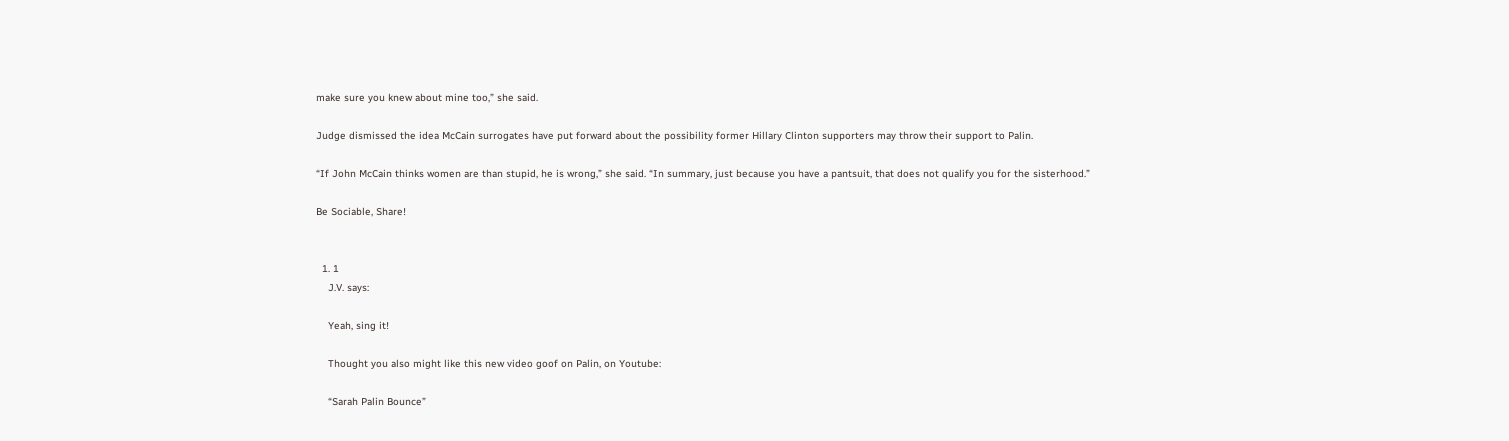make sure you knew about mine too,” she said.

Judge dismissed the idea McCain surrogates have put forward about the possibility former Hillary Clinton supporters may throw their support to Palin.

“If John McCain thinks women are than stupid, he is wrong,” she said. “In summary, just because you have a pantsuit, that does not qualify you for the sisterhood.”

Be Sociable, Share!


  1. 1
    J.V. says:

    Yeah, sing it!

    Thought you also might like this new video goof on Palin, on Youtube:

    “Sarah Palin Bounce”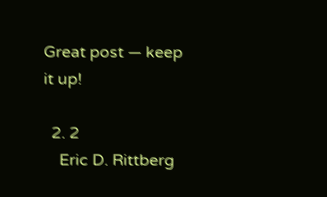Great post — keep it up!

  2. 2
    Eric D. Rittberg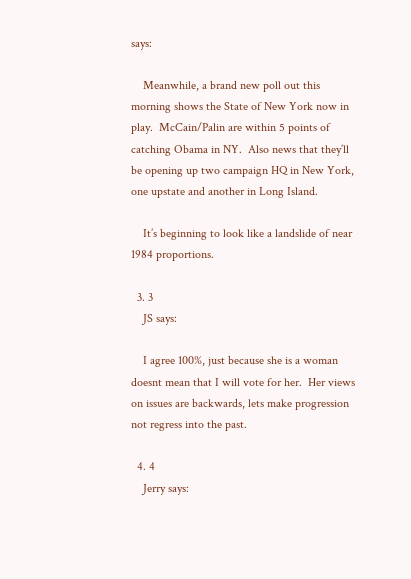says:

    Meanwhile, a brand new poll out this morning shows the State of New York now in play.  McCain/Palin are within 5 points of catching Obama in NY.  Also news that they’ll be opening up two campaign HQ in New York, one upstate and another in Long Island.

    It’s beginning to look like a landslide of near 1984 proportions.

  3. 3
    JS says:

    I agree 100%, just because she is a woman doesnt mean that I will vote for her.  Her views on issues are backwards, lets make progression not regress into the past.

  4. 4
    Jerry says: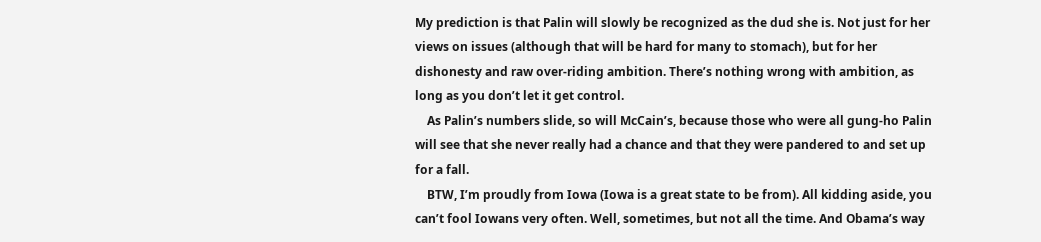My prediction is that Palin will slowly be recognized as the dud she is. Not just for her views on issues (although that will be hard for many to stomach), but for her dishonesty and raw over-riding ambition. There’s nothing wrong with ambition, as long as you don’t let it get control.
    As Palin’s numbers slide, so will McCain’s, because those who were all gung-ho Palin will see that she never really had a chance and that they were pandered to and set up for a fall.
    BTW, I’m proudly from Iowa (Iowa is a great state to be from). All kidding aside, you can’t fool Iowans very often. Well, sometimes, but not all the time. And Obama’s way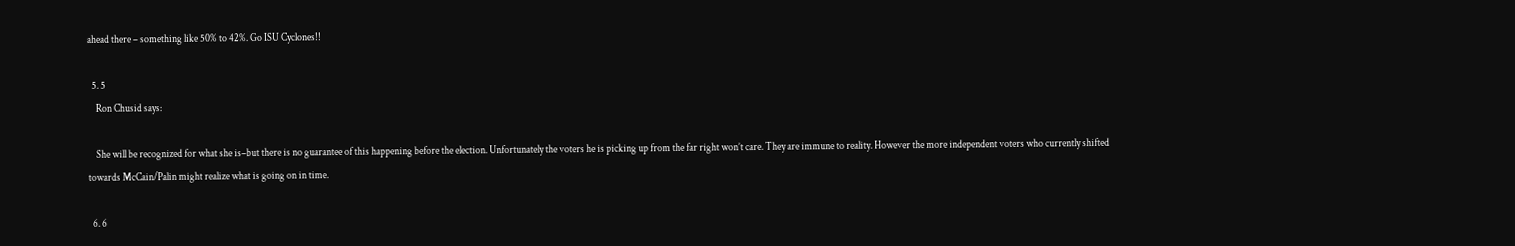ahead there – something like 50% to 42%. Go ISU Cyclones!!

  5. 5
    Ron Chusid says:

    She will be recognized for what she is–but there is no guarantee of this happening before the election. Unfortunately the voters he is picking up from the far right won’t care. They are immune to reality. However the more independent voters who currently shifted towards McCain/Palin might realize what is going on in time.

  6. 6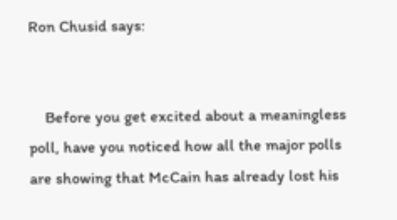Ron Chusid says:


    Before you get excited about a meaningless poll, have you noticed how all the major polls are showing that McCain has already lost his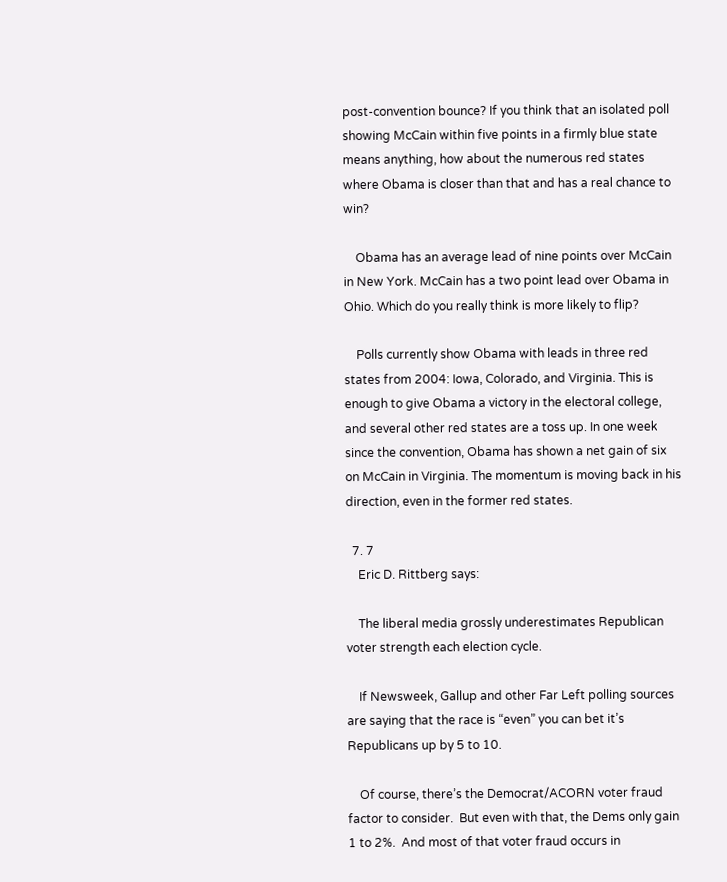post-convention bounce? If you think that an isolated poll showing McCain within five points in a firmly blue state means anything, how about the numerous red states where Obama is closer than that and has a real chance to win?

    Obama has an average lead of nine points over McCain in New York. McCain has a two point lead over Obama in Ohio. Which do you really think is more likely to flip?

    Polls currently show Obama with leads in three red states from 2004: Iowa, Colorado, and Virginia. This is enough to give Obama a victory in the electoral college, and several other red states are a toss up. In one week since the convention, Obama has shown a net gain of six on McCain in Virginia. The momentum is moving back in his direction, even in the former red states.

  7. 7
    Eric D. Rittberg says:

    The liberal media grossly underestimates Republican voter strength each election cycle.

    If Newsweek, Gallup and other Far Left polling sources are saying that the race is “even” you can bet it’s Republicans up by 5 to 10.

    Of course, there’s the Democrat/ACORN voter fraud factor to consider.  But even with that, the Dems only gain 1 to 2%.  And most of that voter fraud occurs in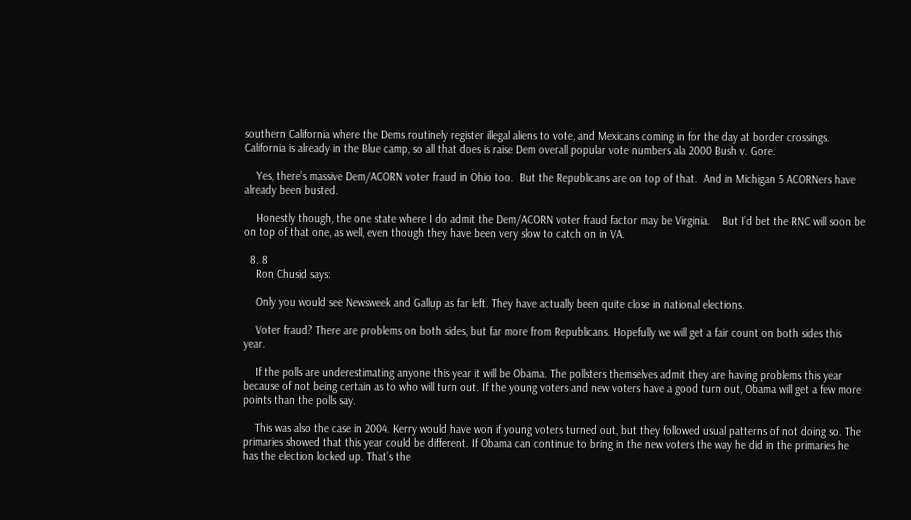southern California where the Dems routinely register illegal aliens to vote, and Mexicans coming in for the day at border crossings.  California is already in the Blue camp, so all that does is raise Dem overall popular vote numbers ala 2000 Bush v. Gore.

    Yes, there’s massive Dem/ACORN voter fraud in Ohio too.  But the Republicans are on top of that.  And in Michigan 5 ACORNers have already been busted.

    Honestly though, the one state where I do admit the Dem/ACORN voter fraud factor may be Virginia.    But I’d bet the RNC will soon be on top of that one, as well, even though they have been very slow to catch on in VA.

  8. 8
    Ron Chusid says:

    Only you would see Newsweek and Gallup as far left. They have actually been quite close in national elections.

    Voter fraud? There are problems on both sides, but far more from Republicans. Hopefully we will get a fair count on both sides this year.

    If the polls are underestimating anyone this year it will be Obama. The pollsters themselves admit they are having problems this year because of not being certain as to who will turn out. If the young voters and new voters have a good turn out, Obama will get a few more points than the polls say.

    This was also the case in 2004. Kerry would have won if young voters turned out, but they followed usual patterns of not doing so. The primaries showed that this year could be different. If Obama can continue to bring in the new voters the way he did in the primaries he has the election locked up. That’s the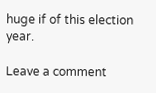huge if of this election year.

Leave a comment